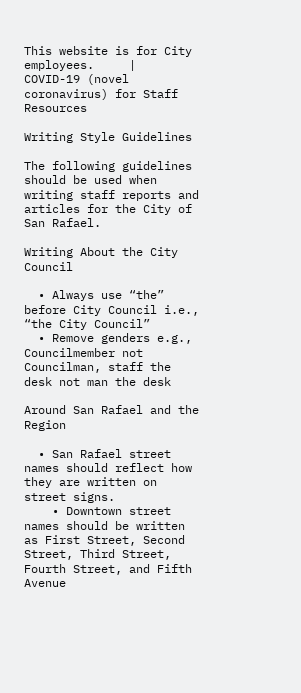This website is for City employees.     |     COVID-19 (novel coronavirus) for Staff Resources

Writing Style Guidelines

The following guidelines should be used when writing staff reports and articles for the City of San Rafael.

Writing About the City Council

  • Always use “the” before City Council i.e., “the City Council”
  • Remove genders e.g., Councilmember not Councilman, staff the desk not man the desk

Around San Rafael and the Region

  • San Rafael street names should reflect how they are written on street signs.
    • Downtown street names should be written as First Street, Second Street, Third Street, Fourth Street, and Fifth Avenue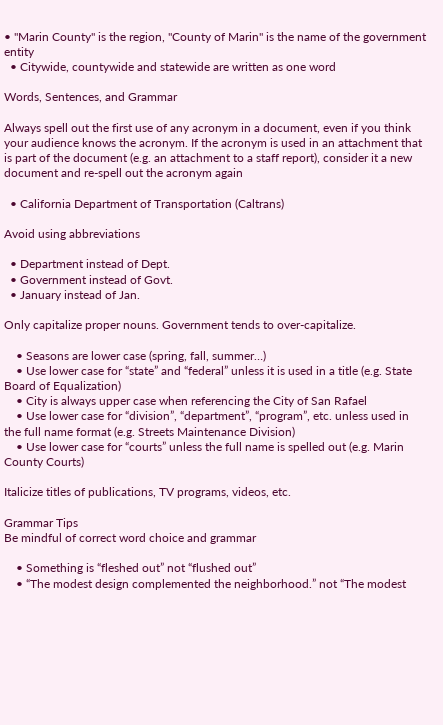• "Marin County" is the region, "County of Marin" is the name of the government entity
  • Citywide, countywide and statewide are written as one word

Words, Sentences, and Grammar

Always spell out the first use of any acronym in a document, even if you think your audience knows the acronym. If the acronym is used in an attachment that is part of the document (e.g. an attachment to a staff report), consider it a new document and re-spell out the acronym again

  • California Department of Transportation (Caltrans)

Avoid using abbreviations

  • Department instead of Dept.
  • Government instead of Govt.
  • January instead of Jan.

Only capitalize proper nouns. Government tends to over-capitalize.

    • Seasons are lower case (spring, fall, summer…)
    • Use lower case for “state” and “federal” unless it is used in a title (e.g. State Board of Equalization)
    • City is always upper case when referencing the City of San Rafael
    • Use lower case for “division”, “department”, “program”, etc. unless used in the full name format (e.g. Streets Maintenance Division)
    • Use lower case for “courts” unless the full name is spelled out (e.g. Marin County Courts)

Italicize titles of publications, TV programs, videos, etc.

Grammar Tips
Be mindful of correct word choice and grammar

    • Something is “fleshed out” not “flushed out”
    • “The modest design complemented the neighborhood.” not “The modest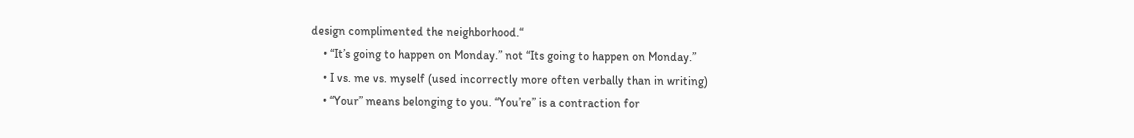design complimented the neighborhood.“
    • “It’s going to happen on Monday.” not “Its going to happen on Monday.”
    • I vs. me vs. myself (used incorrectly more often verbally than in writing)
    • “Your” means belonging to you. “You’re” is a contraction for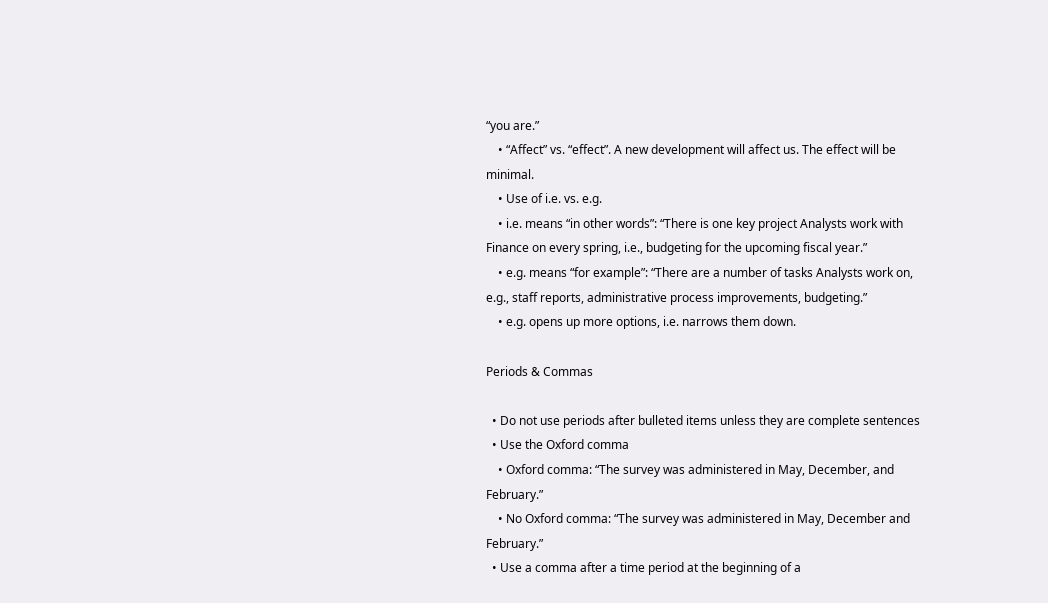“you are.”
    • “Affect” vs. “effect”. A new development will affect us. The effect will be minimal.
    • Use of i.e. vs. e.g.
    • i.e. means “in other words”: “There is one key project Analysts work with Finance on every spring, i.e., budgeting for the upcoming fiscal year.”
    • e.g. means “for example”: “There are a number of tasks Analysts work on, e.g., staff reports, administrative process improvements, budgeting.”
    • e.g. opens up more options, i.e. narrows them down.

Periods & Commas

  • Do not use periods after bulleted items unless they are complete sentences
  • Use the Oxford comma
    • Oxford comma: “The survey was administered in May, December, and February.”
    • No Oxford comma: “The survey was administered in May, December and February.”
  • Use a comma after a time period at the beginning of a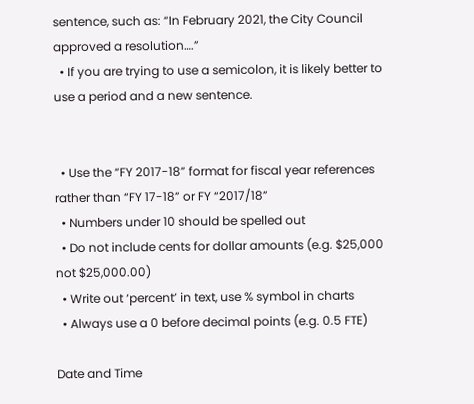sentence, such as: “In February 2021, the City Council approved a resolution….”
  • If you are trying to use a semicolon, it is likely better to use a period and a new sentence.


  • Use the “FY 2017-18” format for fiscal year references rather than “FY 17-18” or FY “2017/18”
  • Numbers under 10 should be spelled out
  • Do not include cents for dollar amounts (e.g. $25,000 not $25,000.00)
  • Write out ‘percent’ in text, use % symbol in charts
  • Always use a 0 before decimal points (e.g. 0.5 FTE)

Date and Time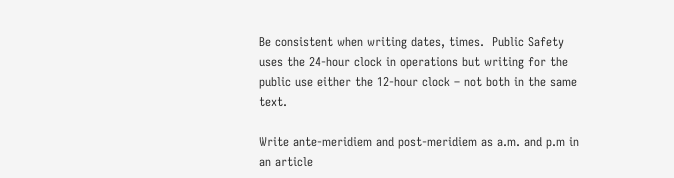Be consistent when writing dates, times.  Public Safety uses the 24-hour clock in operations but writing for the public use either the 12-hour clock – not both in the same text.

Write ante-meridiem and post-meridiem as a.m. and p.m in an article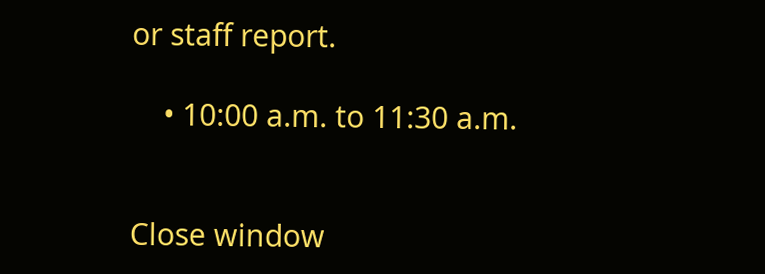or staff report.

    • 10:00 a.m. to 11:30 a.m.


Close window